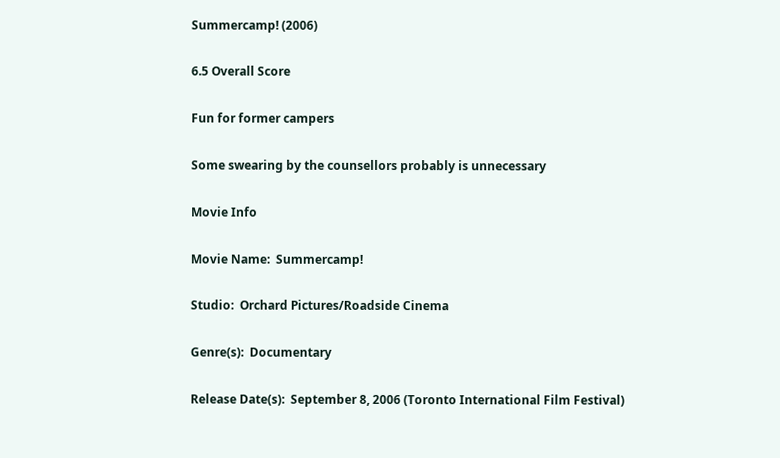Summercamp! (2006)

6.5 Overall Score

Fun for former campers

Some swearing by the counsellors probably is unnecessary

Movie Info

Movie Name:  Summercamp!

Studio:  Orchard Pictures/Roadside Cinema

Genre(s):  Documentary

Release Date(s):  September 8, 2006 (Toronto International Film Festival)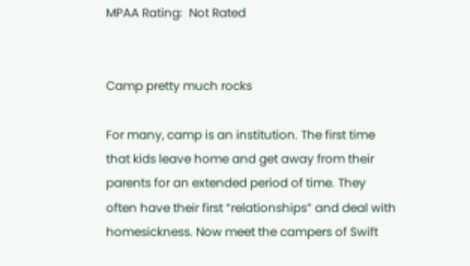MPAA Rating:  Not Rated


Camp pretty much rocks

For many, camp is an institution. The first time that kids leave home and get away from their parents for an extended period of time. They often have their first “relationships” and deal with homesickness. Now meet the campers of Swift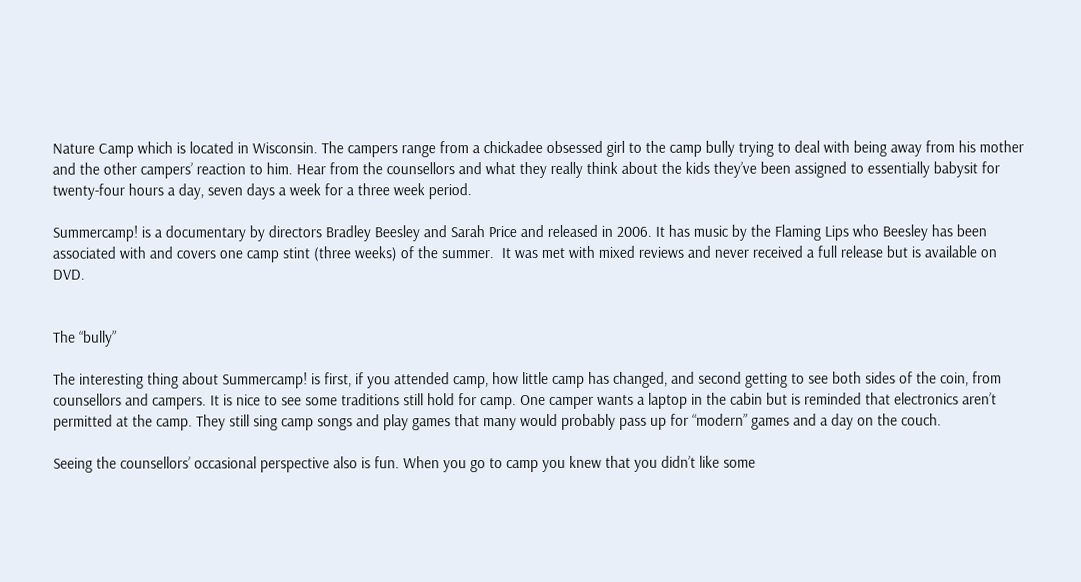Nature Camp which is located in Wisconsin. The campers range from a chickadee obsessed girl to the camp bully trying to deal with being away from his mother and the other campers’ reaction to him. Hear from the counsellors and what they really think about the kids they’ve been assigned to essentially babysit for twenty-four hours a day, seven days a week for a three week period.

Summercamp! is a documentary by directors Bradley Beesley and Sarah Price and released in 2006. It has music by the Flaming Lips who Beesley has been associated with and covers one camp stint (three weeks) of the summer.  It was met with mixed reviews and never received a full release but is available on DVD.


The “bully”

The interesting thing about Summercamp! is first, if you attended camp, how little camp has changed, and second getting to see both sides of the coin, from counsellors and campers. It is nice to see some traditions still hold for camp. One camper wants a laptop in the cabin but is reminded that electronics aren’t permitted at the camp. They still sing camp songs and play games that many would probably pass up for “modern” games and a day on the couch.

Seeing the counsellors’ occasional perspective also is fun. When you go to camp you knew that you didn’t like some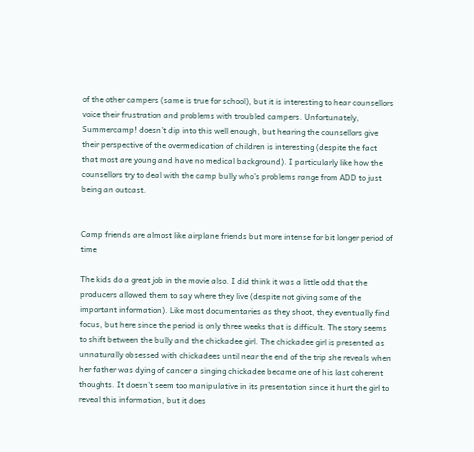of the other campers (same is true for school), but it is interesting to hear counsellors voice their frustration and problems with troubled campers. Unfortunately, Summercamp! doesn’t dip into this well enough, but hearing the counsellors give their perspective of the overmedication of children is interesting (despite the fact that most are young and have no medical background). I particularly like how the counsellors try to deal with the camp bully who’s problems range from ADD to just being an outcast.


Camp friends are almost like airplane friends but more intense for bit longer period of time

The kids do a great job in the movie also. I did think it was a little odd that the producers allowed them to say where they live (despite not giving some of the important information). Like most documentaries as they shoot, they eventually find focus, but here since the period is only three weeks that is difficult. The story seems to shift between the bully and the chickadee girl. The chickadee girl is presented as unnaturally obsessed with chickadees until near the end of the trip she reveals when her father was dying of cancer a singing chickadee became one of his last coherent thoughts. It doesn’t seem too manipulative in its presentation since it hurt the girl to reveal this information, but it does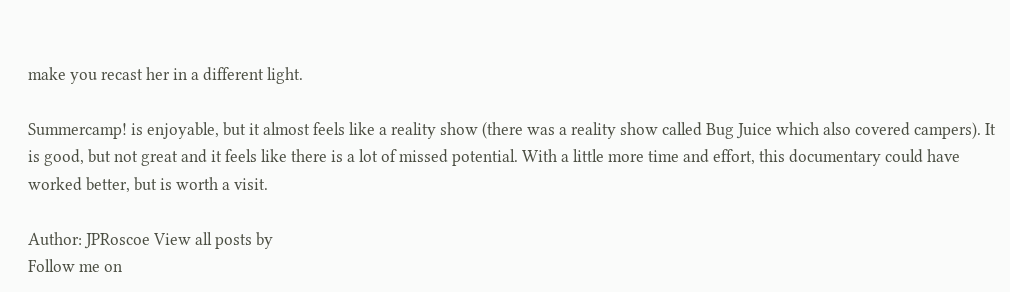make you recast her in a different light.

Summercamp! is enjoyable, but it almost feels like a reality show (there was a reality show called Bug Juice which also covered campers). It is good, but not great and it feels like there is a lot of missed potential. With a little more time and effort, this documentary could have worked better, but is worth a visit.

Author: JPRoscoe View all posts by
Follow me on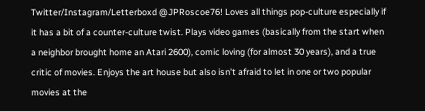Twitter/Instagram/Letterboxd @JPRoscoe76! Loves all things pop-culture especially if it has a bit of a counter-culture twist. Plays video games (basically from the start when a neighbor brought home an Atari 2600), comic loving (for almost 30 years), and a true critic of movies. Enjoys the art house but also isn't afraid to let in one or two popular movies at the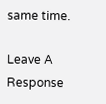same time.

Leave A Response